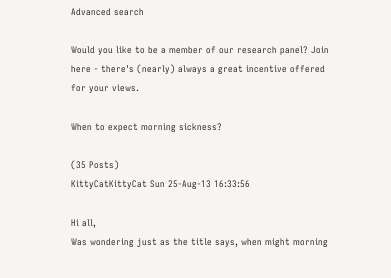Advanced search

Would you like to be a member of our research panel? Join here - there's (nearly) always a great incentive offered for your views.

When to expect morning sickness?

(35 Posts)
KittyCatKittyCat Sun 25-Aug-13 16:33:56

Hi all,
Was wondering just as the title says, when might morning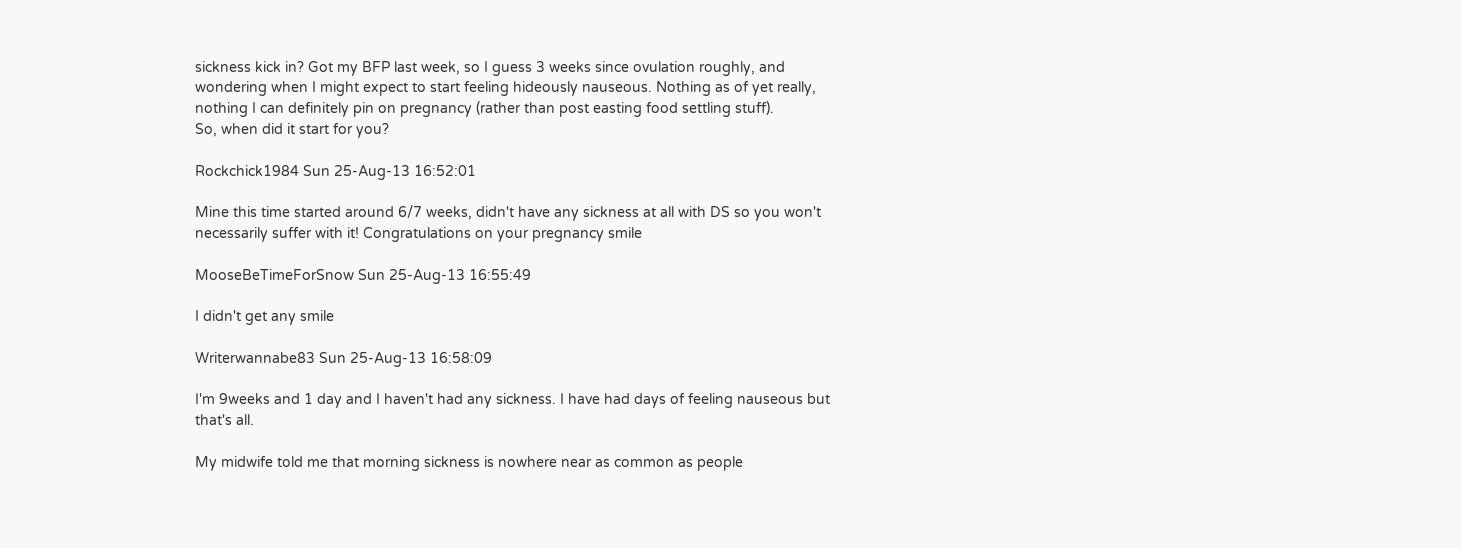sickness kick in? Got my BFP last week, so I guess 3 weeks since ovulation roughly, and wondering when I might expect to start feeling hideously nauseous. Nothing as of yet really, nothing I can definitely pin on pregnancy (rather than post easting food settling stuff).
So, when did it start for you?

Rockchick1984 Sun 25-Aug-13 16:52:01

Mine this time started around 6/7 weeks, didn't have any sickness at all with DS so you won't necessarily suffer with it! Congratulations on your pregnancy smile

MooseBeTimeForSnow Sun 25-Aug-13 16:55:49

I didn't get any smile

Writerwannabe83 Sun 25-Aug-13 16:58:09

I'm 9weeks and 1 day and I haven't had any sickness. I have had days of feeling nauseous but that's all.

My midwife told me that morning sickness is nowhere near as common as people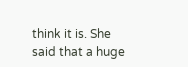think it is. She said that a huge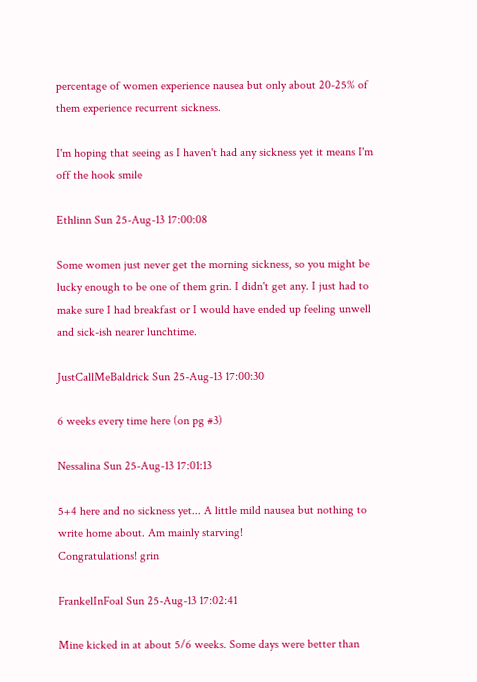percentage of women experience nausea but only about 20-25% of them experience recurrent sickness.

I'm hoping that seeing as I haven't had any sickness yet it means I'm off the hook smile

Ethlinn Sun 25-Aug-13 17:00:08

Some women just never get the morning sickness, so you might be lucky enough to be one of them grin. I didn't get any. I just had to make sure I had breakfast or I would have ended up feeling unwell and sick-ish nearer lunchtime.

JustCallMeBaldrick Sun 25-Aug-13 17:00:30

6 weeks every time here (on pg #3)

Nessalina Sun 25-Aug-13 17:01:13

5+4 here and no sickness yet... A little mild nausea but nothing to write home about. Am mainly starving!
Congratulations! grin

FrankelInFoal Sun 25-Aug-13 17:02:41

Mine kicked in at about 5/6 weeks. Some days were better than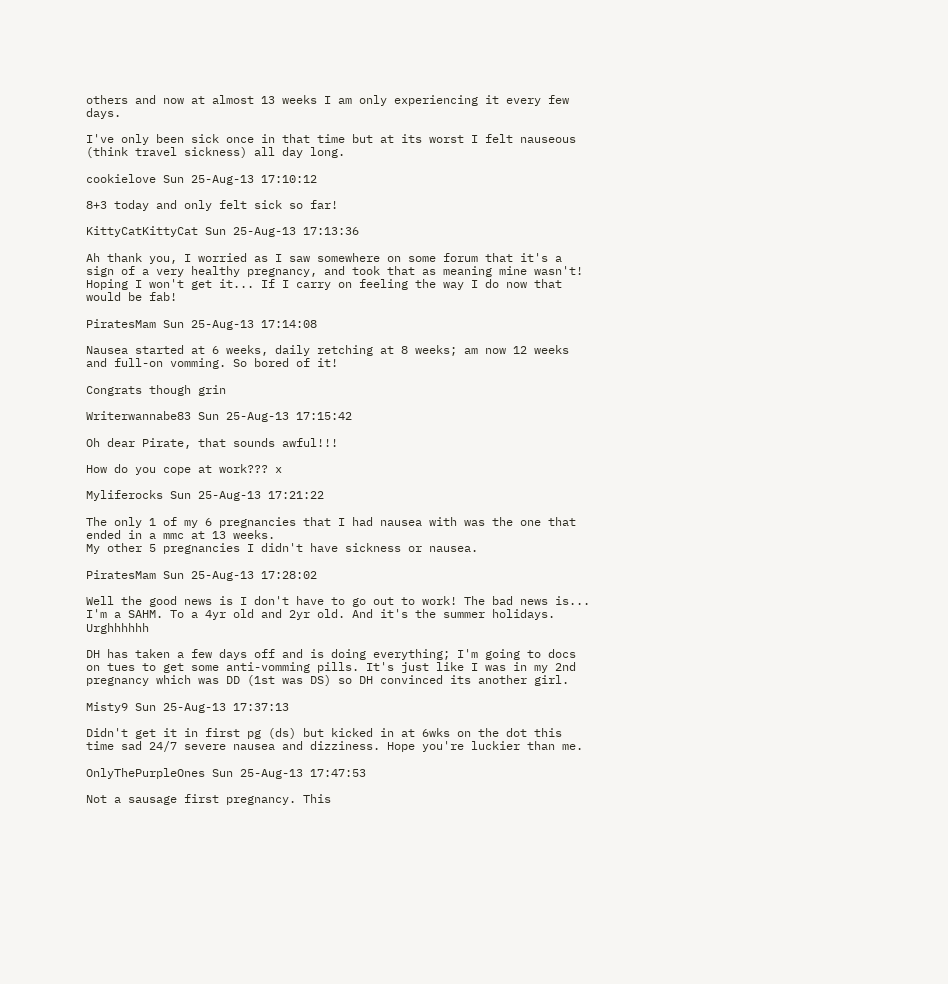others and now at almost 13 weeks I am only experiencing it every few days.

I've only been sick once in that time but at its worst I felt nauseous (think travel sickness) all day long.

cookielove Sun 25-Aug-13 17:10:12

8+3 today and only felt sick so far!

KittyCatKittyCat Sun 25-Aug-13 17:13:36

Ah thank you, I worried as I saw somewhere on some forum that it's a sign of a very healthy pregnancy, and took that as meaning mine wasn't! Hoping I won't get it... If I carry on feeling the way I do now that would be fab!

PiratesMam Sun 25-Aug-13 17:14:08

Nausea started at 6 weeks, daily retching at 8 weeks; am now 12 weeks and full-on vomming. So bored of it!

Congrats though grin

Writerwannabe83 Sun 25-Aug-13 17:15:42

Oh dear Pirate, that sounds awful!!!

How do you cope at work??? x

Myliferocks Sun 25-Aug-13 17:21:22

The only 1 of my 6 pregnancies that I had nausea with was the one that ended in a mmc at 13 weeks.
My other 5 pregnancies I didn't have sickness or nausea.

PiratesMam Sun 25-Aug-13 17:28:02

Well the good news is I don't have to go out to work! The bad news is... I'm a SAHM. To a 4yr old and 2yr old. And it's the summer holidays. Urghhhhhh

DH has taken a few days off and is doing everything; I'm going to docs on tues to get some anti-vomming pills. It's just like I was in my 2nd pregnancy which was DD (1st was DS) so DH convinced its another girl.

Misty9 Sun 25-Aug-13 17:37:13

Didn't get it in first pg (ds) but kicked in at 6wks on the dot this time sad 24/7 severe nausea and dizziness. Hope you're luckier than me.

OnlyThePurpleOnes Sun 25-Aug-13 17:47:53

Not a sausage first pregnancy. This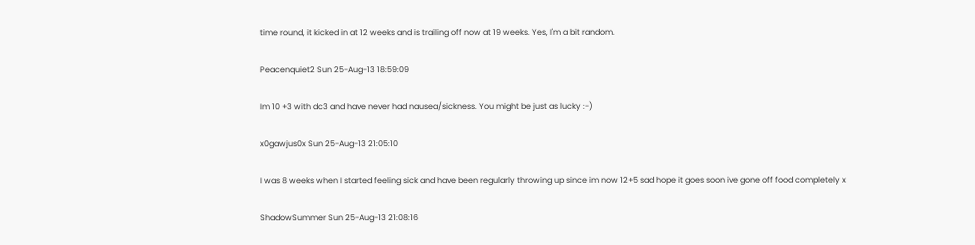time round, it kicked in at 12 weeks and is trailing off now at 19 weeks. Yes, I'm a bit random.

Peacenquiet2 Sun 25-Aug-13 18:59:09

Im 10 +3 with dc3 and have never had nausea/sickness. You might be just as lucky :-)

x0gawjus0x Sun 25-Aug-13 21:05:10

I was 8 weeks when I started feeling sick and have been regularly throwing up since im now 12+5 sad hope it goes soon ive gone off food completely x

ShadowSummer Sun 25-Aug-13 21:08:16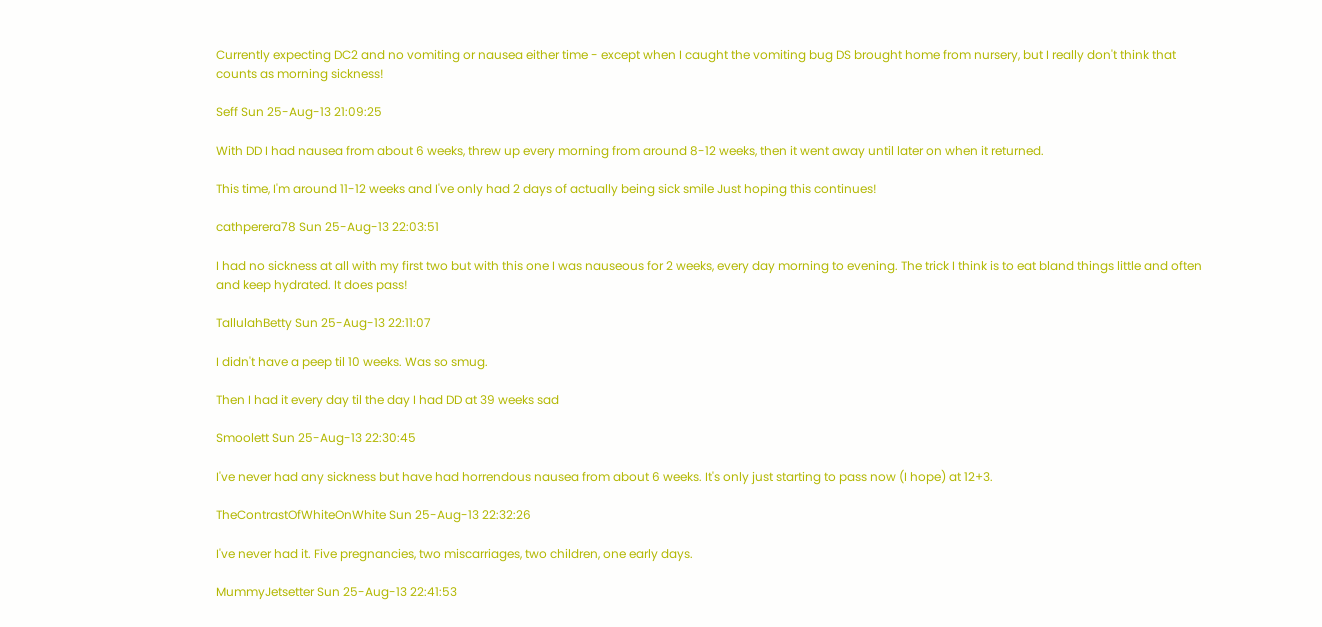Currently expecting DC2 and no vomiting or nausea either time - except when I caught the vomiting bug DS brought home from nursery, but I really don't think that counts as morning sickness!

Seff Sun 25-Aug-13 21:09:25

With DD I had nausea from about 6 weeks, threw up every morning from around 8-12 weeks, then it went away until later on when it returned.

This time, I'm around 11-12 weeks and I've only had 2 days of actually being sick smile Just hoping this continues!

cathperera78 Sun 25-Aug-13 22:03:51

I had no sickness at all with my first two but with this one I was nauseous for 2 weeks, every day morning to evening. The trick I think is to eat bland things little and often and keep hydrated. It does pass!

TallulahBetty Sun 25-Aug-13 22:11:07

I didn't have a peep til 10 weeks. Was so smug.

Then I had it every day til the day I had DD at 39 weeks sad

Smoolett Sun 25-Aug-13 22:30:45

I've never had any sickness but have had horrendous nausea from about 6 weeks. It's only just starting to pass now (I hope) at 12+3.

TheContrastOfWhiteOnWhite Sun 25-Aug-13 22:32:26

I've never had it. Five pregnancies, two miscarriages, two children, one early days.

MummyJetsetter Sun 25-Aug-13 22:41:53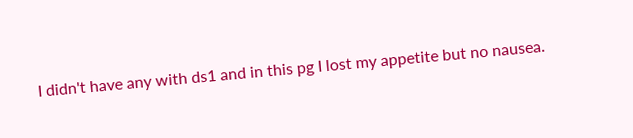I didn't have any with ds1 and in this pg I lost my appetite but no nausea.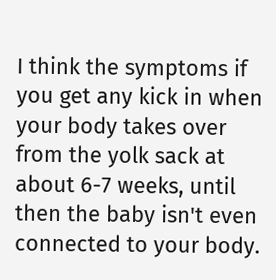I think the symptoms if you get any kick in when your body takes over from the yolk sack at about 6-7 weeks, until then the baby isn't even connected to your body.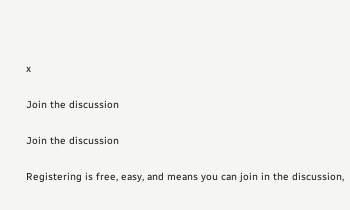x

Join the discussion

Join the discussion

Registering is free, easy, and means you can join in the discussion,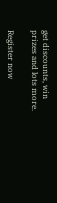get discounts, win prizes and lots more.

Register now